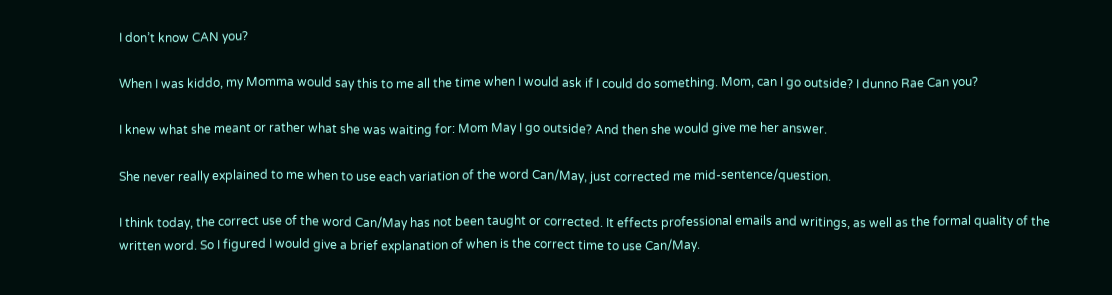I don’t know CAN you?

When I was kiddo, my Momma would say this to me all the time when I would ask if I could do something. Mom, can I go outside? I dunno Rae Can you?

I knew what she meant or rather what she was waiting for: Mom May I go outside? And then she would give me her answer.

She never really explained to me when to use each variation of the word Can/May, just corrected me mid-sentence/question.

I think today, the correct use of the word Can/May has not been taught or corrected. It effects professional emails and writings, as well as the formal quality of the written word. So I figured I would give a brief explanation of when is the correct time to use Can/May.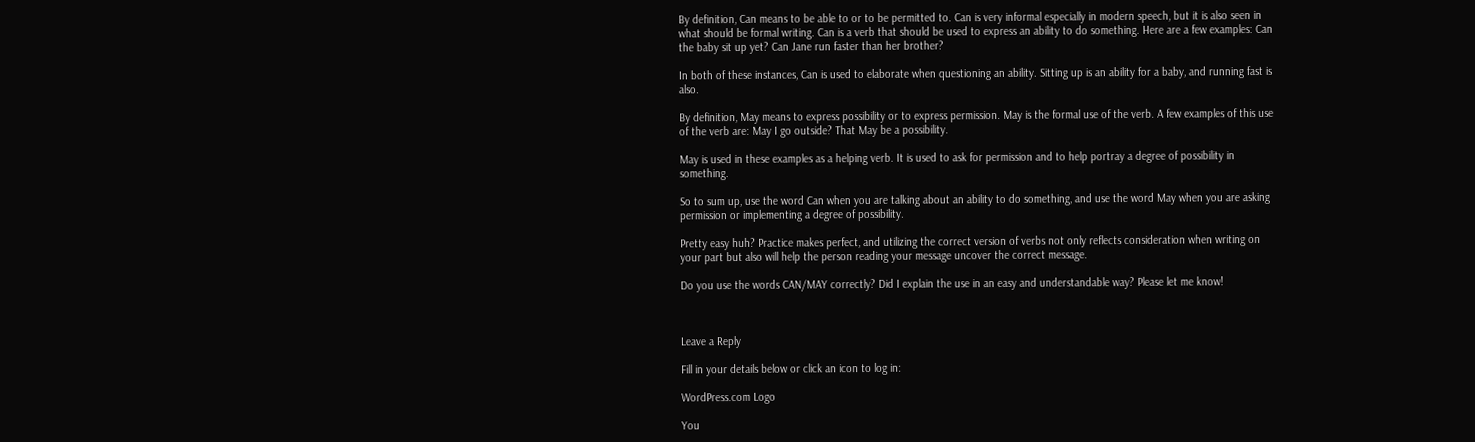By definition, Can means to be able to or to be permitted to. Can is very informal especially in modern speech, but it is also seen in what should be formal writing. Can is a verb that should be used to express an ability to do something. Here are a few examples: Can the baby sit up yet? Can Jane run faster than her brother?

In both of these instances, Can is used to elaborate when questioning an ability. Sitting up is an ability for a baby, and running fast is also.

By definition, May means to express possibility or to express permission. May is the formal use of the verb. A few examples of this use of the verb are: May I go outside? That May be a possibility.

May is used in these examples as a helping verb. It is used to ask for permission and to help portray a degree of possibility in something.

So to sum up, use the word Can when you are talking about an ability to do something, and use the word May when you are asking permission or implementing a degree of possibility.

Pretty easy huh? Practice makes perfect, and utilizing the correct version of verbs not only reflects consideration when writing on your part but also will help the person reading your message uncover the correct message.

Do you use the words CAN/MAY correctly? Did I explain the use in an easy and understandable way? Please let me know!



Leave a Reply

Fill in your details below or click an icon to log in:

WordPress.com Logo

You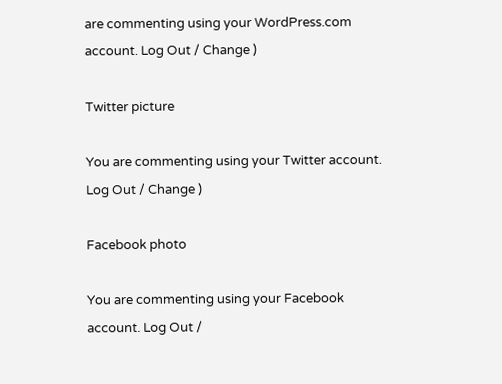are commenting using your WordPress.com account. Log Out / Change )

Twitter picture

You are commenting using your Twitter account. Log Out / Change )

Facebook photo

You are commenting using your Facebook account. Log Out /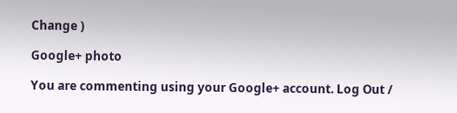Change )

Google+ photo

You are commenting using your Google+ account. Log Out /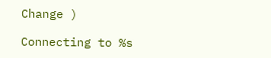Change )

Connecting to %s